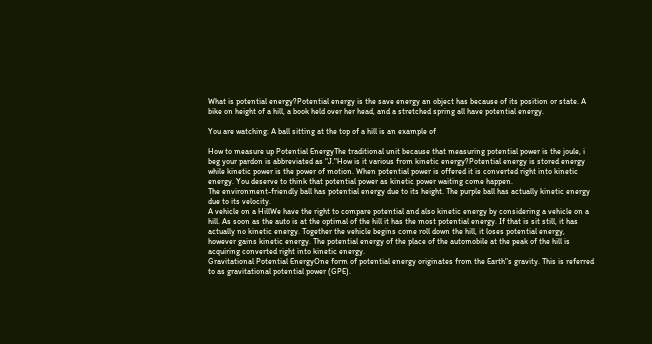What is potential energy?Potential energy is the save energy an object has because of its position or state. A bike on height of a hill, a book held over her head, and a stretched spring all have potential energy.

You are watching: A ball sitting at the top of a hill is an example of

How to measure up Potential EnergyThe traditional unit because that measuring potential power is the joule, i beg your pardon is abbreviated as "J."How is it various from kinetic energy?Potential energy is stored energy while kinetic power is the power of motion. When potential power is offered it is converted right into kinetic energy. You deserve to think that potential power as kinetic power waiting come happen.
The environment-friendly ball has potential energy due to its height. The purple ball has actually kinetic energy due to its velocity.
A vehicle on a HillWe have the right to compare potential and also kinetic energy by considering a vehicle on a hill. As soon as the auto is at the optimal of the hill it has the most potential energy. If that is sit still, it has actually no kinetic energy. Together the vehicle begins come roll down the hill, it loses potential energy, however gains kinetic energy. The potential energy of the place of the automobile at the peak of the hill is acquiring converted right into kinetic energy.
Gravitational Potential EnergyOne form of potential energy originates from the Earth"s gravity. This is referred to as gravitational potential power (GPE).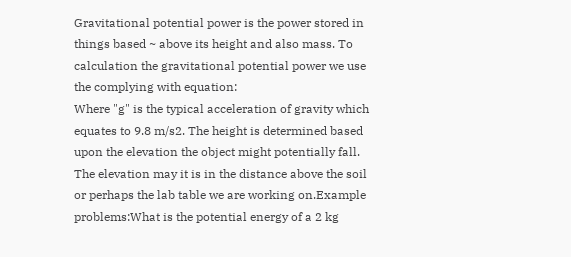Gravitational potential power is the power stored in things based ~ above its height and also mass. To calculation the gravitational potential power we use the complying with equation:
Where "g" is the typical acceleration of gravity which equates to 9.8 m/s2. The height is determined based upon the elevation the object might potentially fall. The elevation may it is in the distance above the soil or perhaps the lab table we are working on.Example problems:What is the potential energy of a 2 kg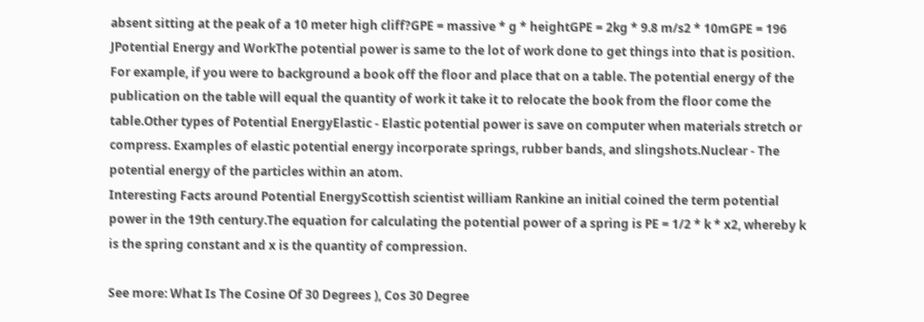absent sitting at the peak of a 10 meter high cliff?GPE = massive * g * heightGPE = 2kg * 9.8 m/s2 * 10mGPE = 196 JPotential Energy and WorkThe potential power is same to the lot of work done to get things into that is position. For example, if you were to background a book off the floor and place that on a table. The potential energy of the publication on the table will equal the quantity of work it take it to relocate the book from the floor come the table.Other types of Potential EnergyElastic - Elastic potential power is save on computer when materials stretch or compress. Examples of elastic potential energy incorporate springs, rubber bands, and slingshots.Nuclear - The potential energy of the particles within an atom.
Interesting Facts around Potential EnergyScottish scientist william Rankine an initial coined the term potential power in the 19th century.The equation for calculating the potential power of a spring is PE = 1/2 * k * x2, whereby k is the spring constant and x is the quantity of compression.

See more: What Is The Cosine Of 30 Degrees ), Cos 30 Degree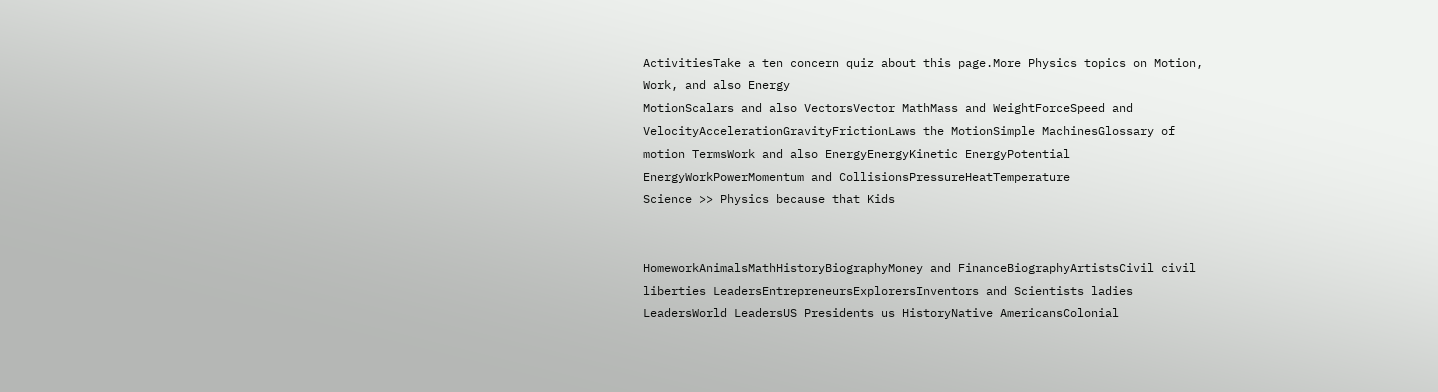ActivitiesTake a ten concern quiz about this page.More Physics topics on Motion, Work, and also Energy
MotionScalars and also VectorsVector MathMass and WeightForceSpeed and VelocityAccelerationGravityFrictionLaws the MotionSimple MachinesGlossary of motion TermsWork and also EnergyEnergyKinetic EnergyPotential EnergyWorkPowerMomentum and CollisionsPressureHeatTemperature
Science >> Physics because that Kids


HomeworkAnimalsMathHistoryBiographyMoney and FinanceBiographyArtistsCivil civil liberties LeadersEntrepreneursExplorersInventors and Scientists ladies LeadersWorld LeadersUS Presidents us HistoryNative AmericansColonial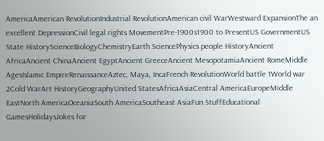AmericaAmerican RevolutionIndustrial RevolutionAmerican civil WarWestward ExpansionThe an excellent DepressionCivil legal rights MovementPre-1900s1900 to PresentUS GovernmentUS State HistoryScienceBiologyChemistryEarth SciencePhysics people HistoryAncient AfricaAncient ChinaAncient EgyptAncient GreeceAncient MesopotamiaAncient RomeMiddle AgesIslamic EmpireRenaissanceAztec, Maya, IncaFrench RevolutionWorld battle 1World war 2Cold WarArt HistoryGeographyUnited StatesAfricaAsiaCentral AmericaEuropeMiddle EastNorth AmericaOceaniaSouth AmericaSoutheast AsiaFun StuffEducational GamesHolidaysJokes for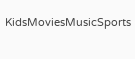KidsMoviesMusicSports